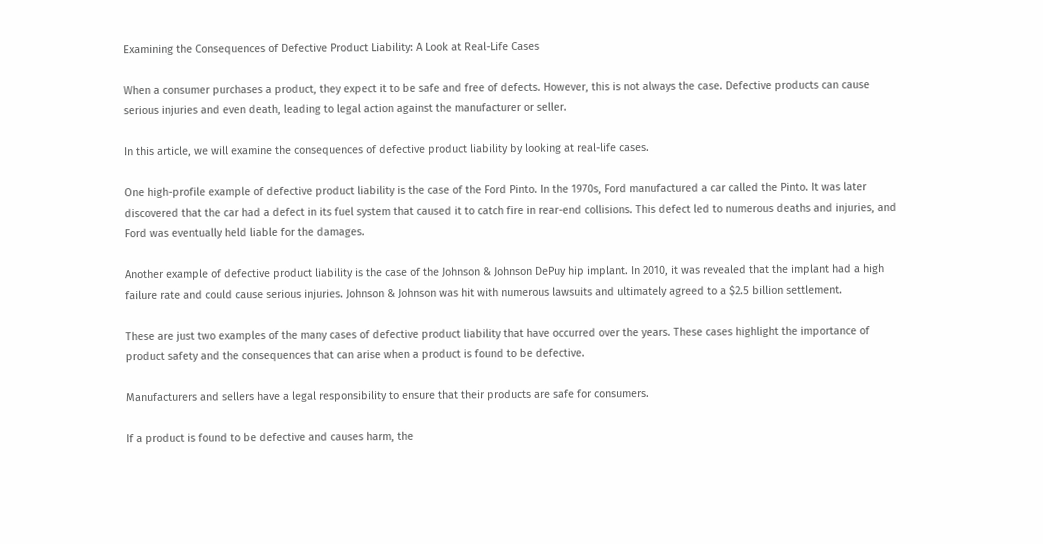Examining the Consequences of Defective Product Liability: A Look at Real-Life Cases

When a consumer purchases a product, they expect it to be safe and free of defects. However, this is not always the case. Defective products can cause serious injuries and even death, leading to legal action against the manufacturer or seller.

In this article, we will examine the consequences of defective product liability by looking at real-life cases.

One high-profile example of defective product liability is the case of the Ford Pinto. In the 1970s, Ford manufactured a car called the Pinto. It was later discovered that the car had a defect in its fuel system that caused it to catch fire in rear-end collisions. This defect led to numerous deaths and injuries, and Ford was eventually held liable for the damages.

Another example of defective product liability is the case of the Johnson & Johnson DePuy hip implant. In 2010, it was revealed that the implant had a high failure rate and could cause serious injuries. Johnson & Johnson was hit with numerous lawsuits and ultimately agreed to a $2.5 billion settlement.

These are just two examples of the many cases of defective product liability that have occurred over the years. These cases highlight the importance of product safety and the consequences that can arise when a product is found to be defective.

Manufacturers and sellers have a legal responsibility to ensure that their products are safe for consumers.

If a product is found to be defective and causes harm, the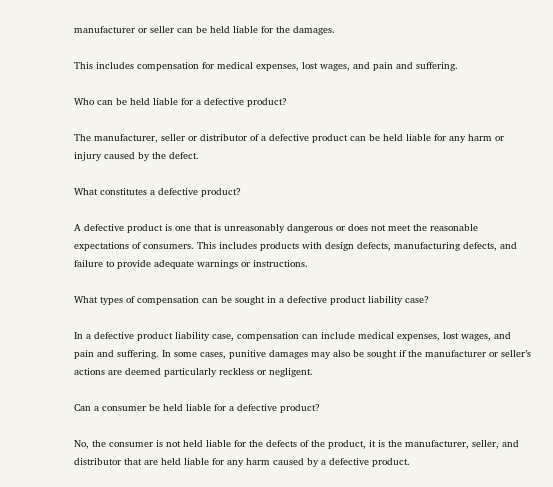manufacturer or seller can be held liable for the damages.

This includes compensation for medical expenses, lost wages, and pain and suffering.

Who can be held liable for a defective product?

The manufacturer, seller or distributor of a defective product can be held liable for any harm or injury caused by the defect.

What constitutes a defective product?

A defective product is one that is unreasonably dangerous or does not meet the reasonable expectations of consumers. This includes products with design defects, manufacturing defects, and failure to provide adequate warnings or instructions.

What types of compensation can be sought in a defective product liability case?

In a defective product liability case, compensation can include medical expenses, lost wages, and pain and suffering. In some cases, punitive damages may also be sought if the manufacturer or seller’s actions are deemed particularly reckless or negligent.

Can a consumer be held liable for a defective product?

No, the consumer is not held liable for the defects of the product, it is the manufacturer, seller, and distributor that are held liable for any harm caused by a defective product.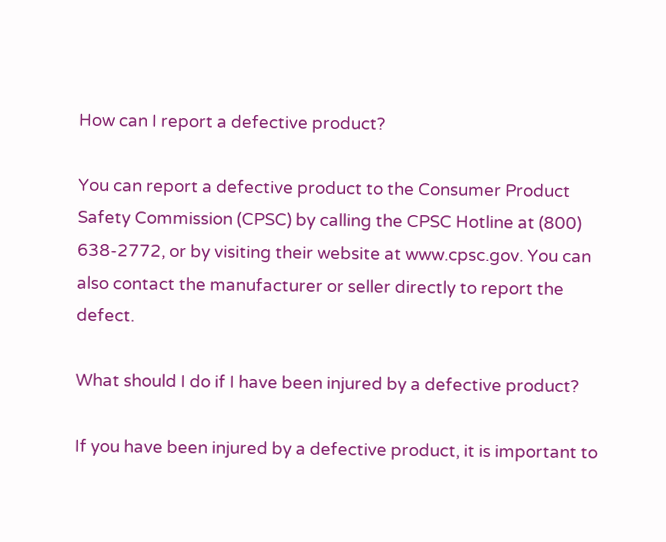How can I report a defective product?

You can report a defective product to the Consumer Product Safety Commission (CPSC) by calling the CPSC Hotline at (800) 638-2772, or by visiting their website at www.cpsc.gov. You can also contact the manufacturer or seller directly to report the defect.

What should I do if I have been injured by a defective product?

If you have been injured by a defective product, it is important to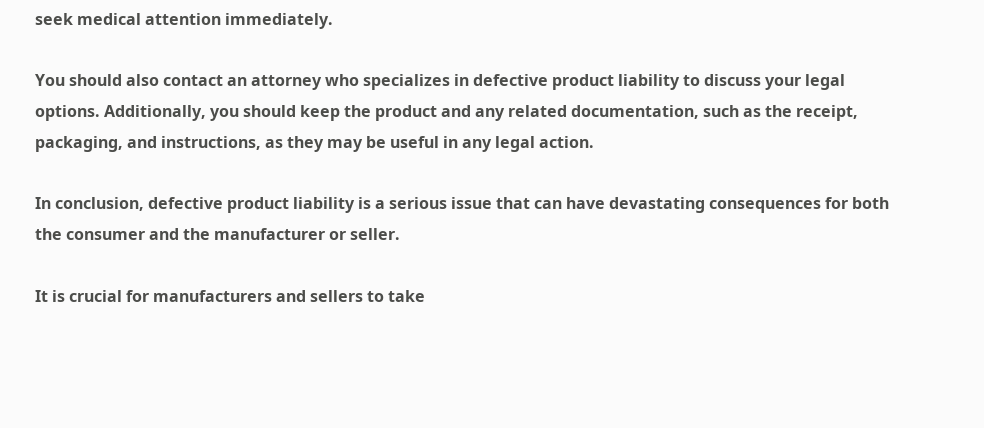seek medical attention immediately.

You should also contact an attorney who specializes in defective product liability to discuss your legal options. Additionally, you should keep the product and any related documentation, such as the receipt, packaging, and instructions, as they may be useful in any legal action.

In conclusion, defective product liability is a serious issue that can have devastating consequences for both the consumer and the manufacturer or seller.

It is crucial for manufacturers and sellers to take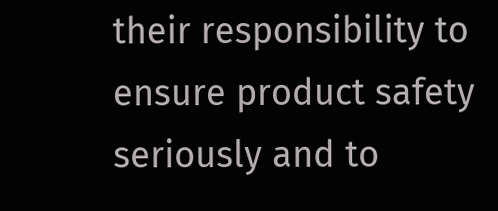their responsibility to ensure product safety seriously and to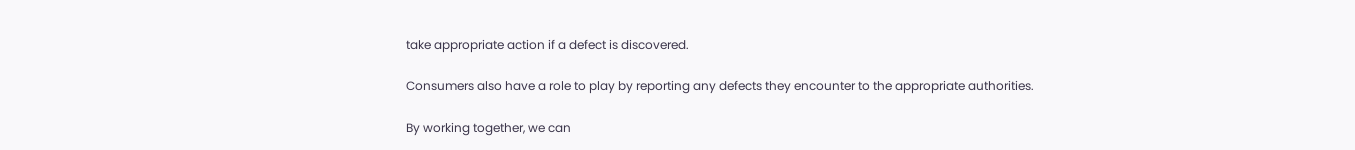take appropriate action if a defect is discovered.

Consumers also have a role to play by reporting any defects they encounter to the appropriate authorities.

By working together, we can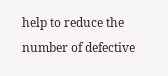help to reduce the number of defective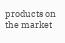products on the market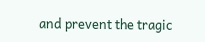and prevent the tragic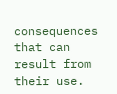consequences that can result from their use.